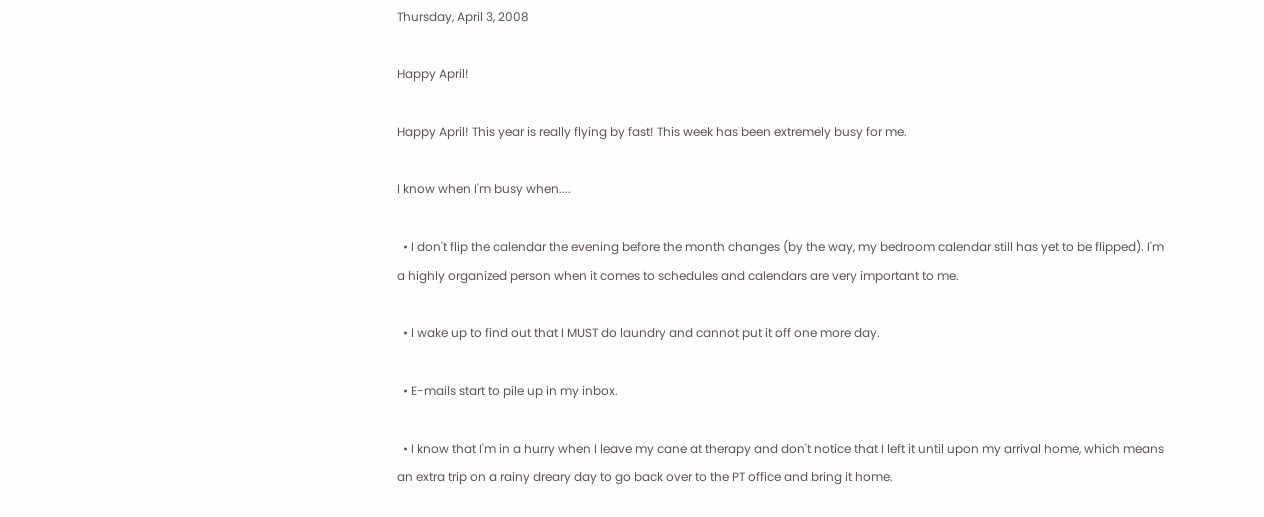Thursday, April 3, 2008

Happy April!

Happy April! This year is really flying by fast! This week has been extremely busy for me.

I know when I'm busy when....

  • I don't flip the calendar the evening before the month changes (by the way, my bedroom calendar still has yet to be flipped). I'm a highly organized person when it comes to schedules and calendars are very important to me.

  • I wake up to find out that I MUST do laundry and cannot put it off one more day.

  • E-mails start to pile up in my inbox.

  • I know that I'm in a hurry when I leave my cane at therapy and don't notice that I left it until upon my arrival home, which means an extra trip on a rainy dreary day to go back over to the PT office and bring it home.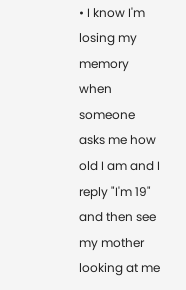• I know I'm losing my memory when someone asks me how old I am and I reply "I'm 19" and then see my mother looking at me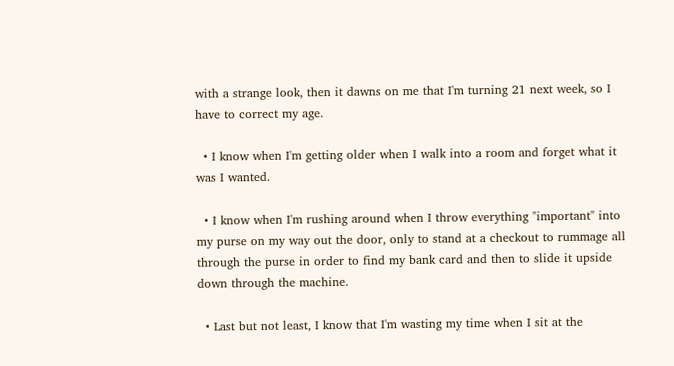with a strange look, then it dawns on me that I'm turning 21 next week, so I have to correct my age.

  • I know when I'm getting older when I walk into a room and forget what it was I wanted.

  • I know when I'm rushing around when I throw everything "important" into my purse on my way out the door, only to stand at a checkout to rummage all through the purse in order to find my bank card and then to slide it upside down through the machine.

  • Last but not least, I know that I'm wasting my time when I sit at the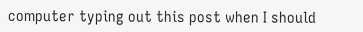computer typing out this post when I should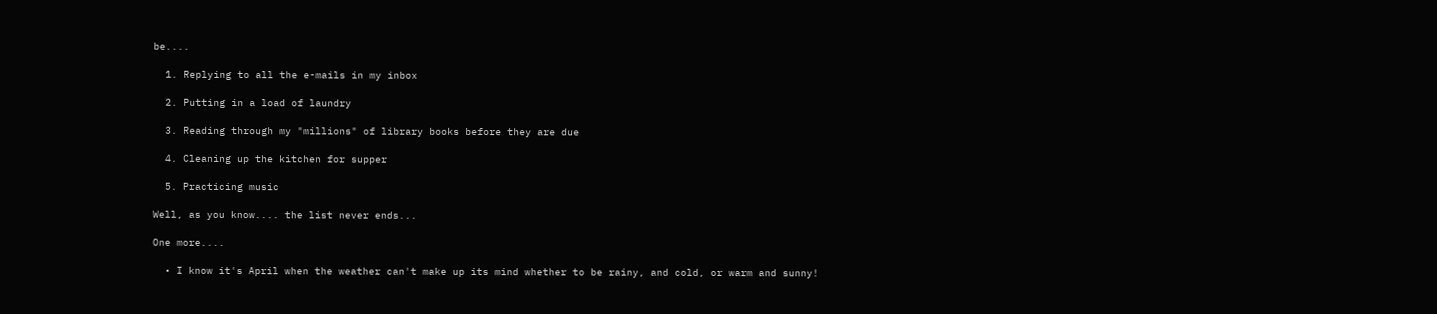be....

  1. Replying to all the e-mails in my inbox

  2. Putting in a load of laundry

  3. Reading through my "millions" of library books before they are due

  4. Cleaning up the kitchen for supper

  5. Practicing music

Well, as you know.... the list never ends...

One more....

  • I know it's April when the weather can't make up its mind whether to be rainy, and cold, or warm and sunny!